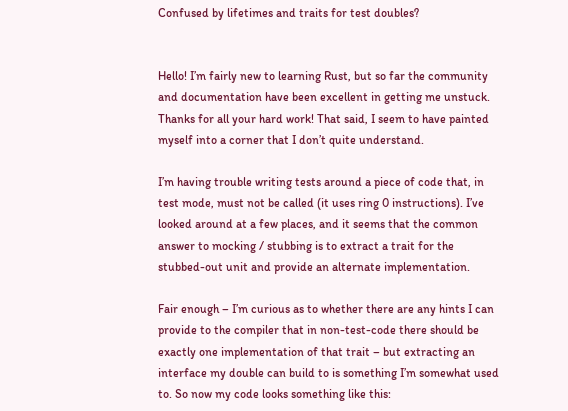Confused by lifetimes and traits for test doubles?


Hello! I’m fairly new to learning Rust, but so far the community and documentation have been excellent in getting me unstuck. Thanks for all your hard work! That said, I seem to have painted myself into a corner that I don’t quite understand.

I’m having trouble writing tests around a piece of code that, in test mode, must not be called (it uses ring 0 instructions). I’ve looked around at a few places, and it seems that the common answer to mocking / stubbing is to extract a trait for the stubbed-out unit and provide an alternate implementation.

Fair enough – I’m curious as to whether there are any hints I can provide to the compiler that in non-test-code there should be exactly one implementation of that trait – but extracting an interface my double can build to is something I’m somewhat used to. So now my code looks something like this: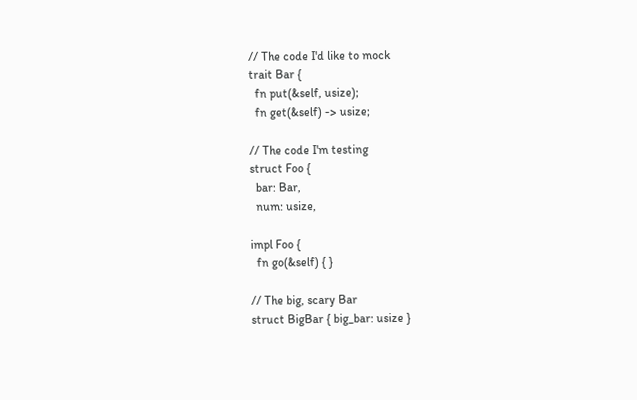// The code I'd like to mock
trait Bar {
  fn put(&self, usize);
  fn get(&self) -> usize;

// The code I'm testing
struct Foo {
  bar: Bar,
  num: usize,

impl Foo {
  fn go(&self) { }

// The big, scary Bar
struct BigBar { big_bar: usize }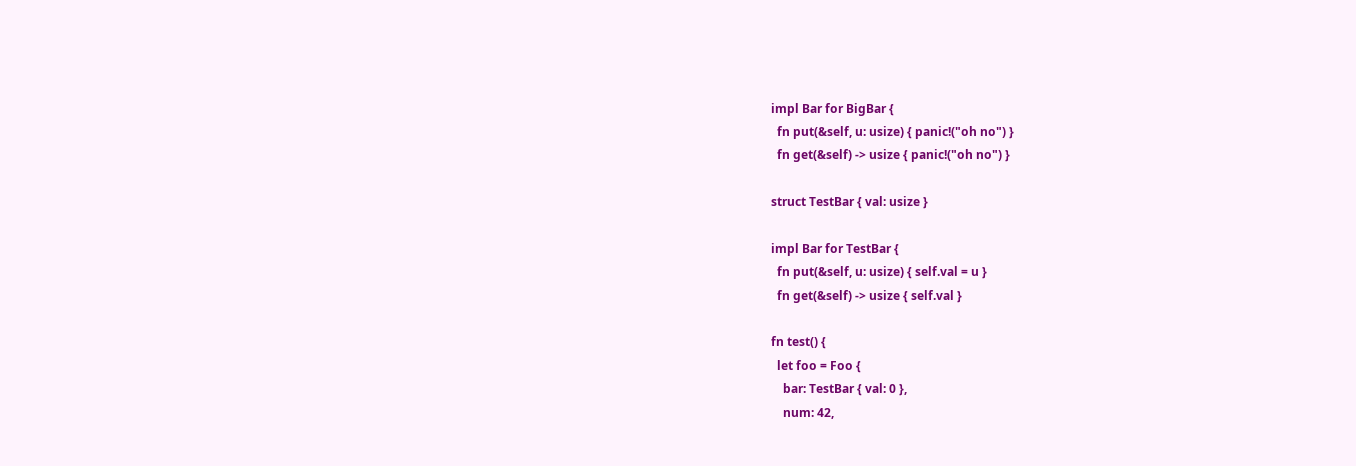impl Bar for BigBar {
  fn put(&self, u: usize) { panic!("oh no") }
  fn get(&self) -> usize { panic!("oh no") }

struct TestBar { val: usize }

impl Bar for TestBar {
  fn put(&self, u: usize) { self.val = u }
  fn get(&self) -> usize { self.val }

fn test() {
  let foo = Foo {
    bar: TestBar { val: 0 },
    num: 42,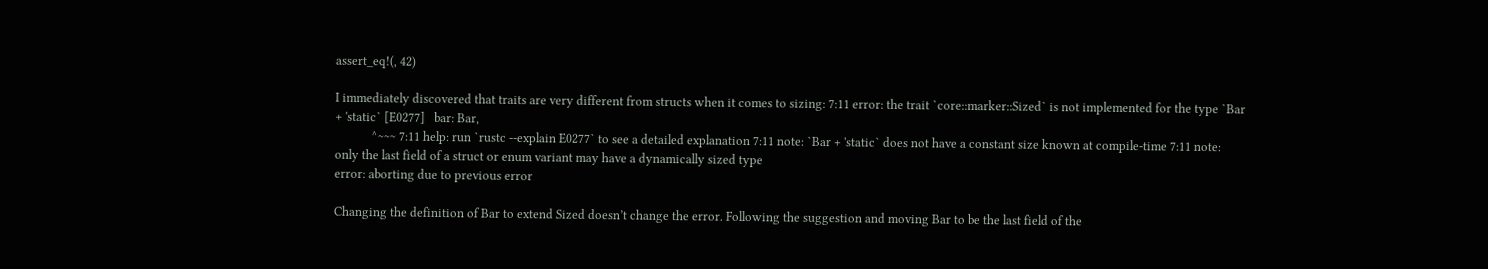assert_eq!(, 42)

I immediately discovered that traits are very different from structs when it comes to sizing: 7:11 error: the trait `core::marker::Sized` is not implemented for the type `Bar + 'static` [E0277]   bar: Bar,
            ^~~~ 7:11 help: run `rustc --explain E0277` to see a detailed explanation 7:11 note: `Bar + 'static` does not have a constant size known at compile-time 7:11 note: only the last field of a struct or enum variant may have a dynamically sized type
error: aborting due to previous error

Changing the definition of Bar to extend Sized doesn’t change the error. Following the suggestion and moving Bar to be the last field of the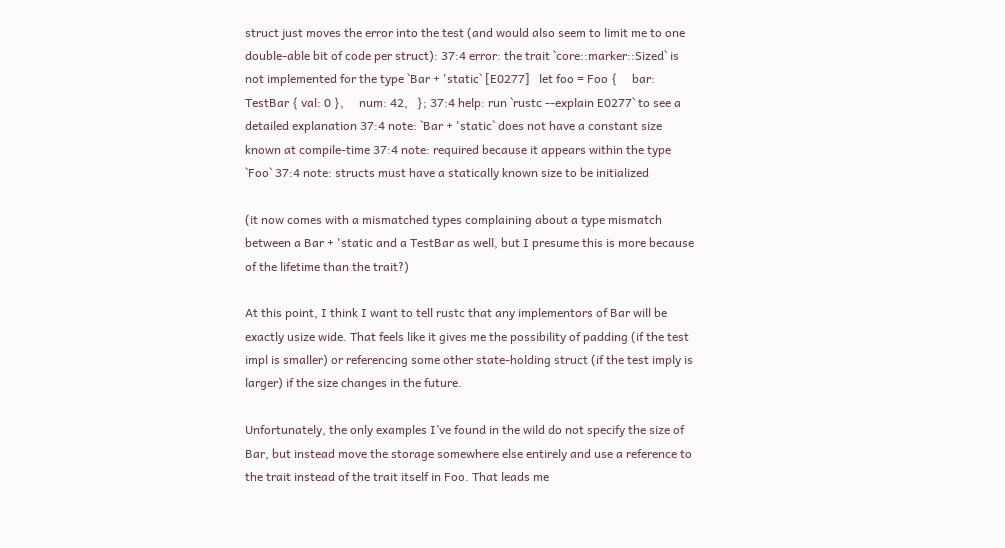struct just moves the error into the test (and would also seem to limit me to one double-able bit of code per struct): 37:4 error: the trait `core::marker::Sized` is not implemented for the type `Bar + 'static` [E0277]   let foo = Foo {     bar: TestBar { val: 0 },     num: 42,   }; 37:4 help: run `rustc --explain E0277` to see a detailed explanation 37:4 note: `Bar + 'static` does not have a constant size known at compile-time 37:4 note: required because it appears within the type `Foo` 37:4 note: structs must have a statically known size to be initialized

(it now comes with a mismatched types complaining about a type mismatch between a Bar + 'static and a TestBar as well, but I presume this is more because of the lifetime than the trait?)

At this point, I think I want to tell rustc that any implementors of Bar will be exactly usize wide. That feels like it gives me the possibility of padding (if the test impl is smaller) or referencing some other state-holding struct (if the test imply is larger) if the size changes in the future.

Unfortunately, the only examples I’ve found in the wild do not specify the size of Bar, but instead move the storage somewhere else entirely and use a reference to the trait instead of the trait itself in Foo. That leads me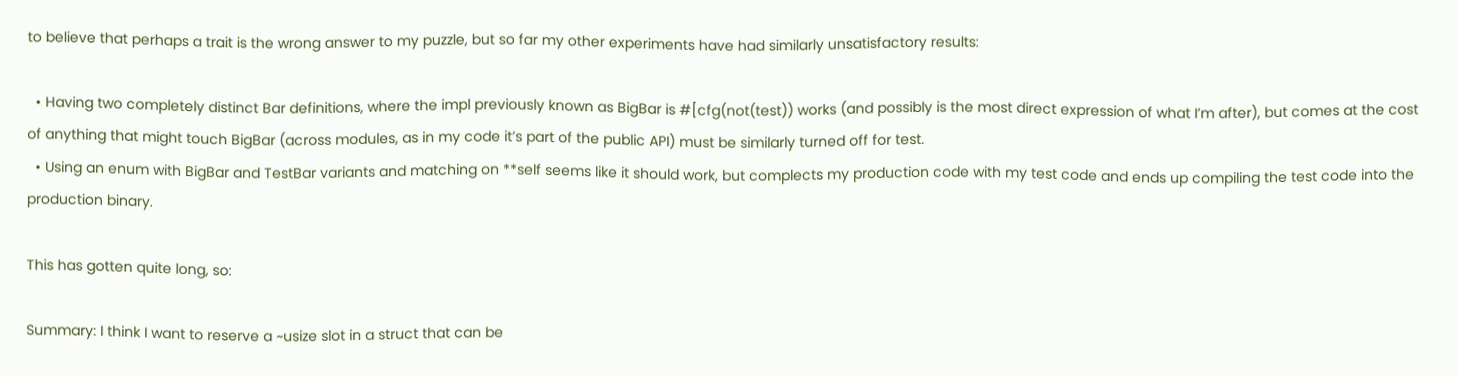to believe that perhaps a trait is the wrong answer to my puzzle, but so far my other experiments have had similarly unsatisfactory results:

  • Having two completely distinct Bar definitions, where the impl previously known as BigBar is #[cfg(not(test)) works (and possibly is the most direct expression of what I’m after), but comes at the cost of anything that might touch BigBar (across modules, as in my code it’s part of the public API) must be similarly turned off for test.
  • Using an enum with BigBar and TestBar variants and matching on **self seems like it should work, but complects my production code with my test code and ends up compiling the test code into the production binary.

This has gotten quite long, so:

Summary: I think I want to reserve a ~usize slot in a struct that can be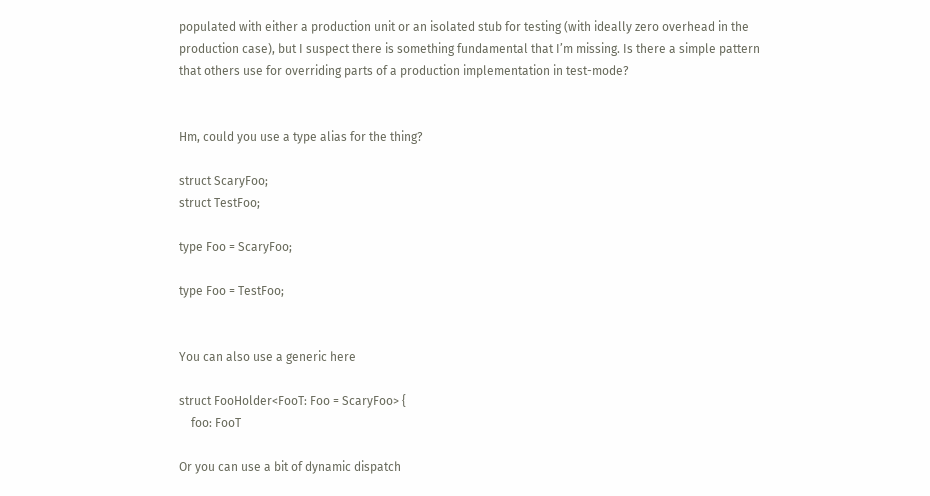populated with either a production unit or an isolated stub for testing (with ideally zero overhead in the production case), but I suspect there is something fundamental that I’m missing. Is there a simple pattern that others use for overriding parts of a production implementation in test-mode?


Hm, could you use a type alias for the thing?

struct ScaryFoo;
struct TestFoo;

type Foo = ScaryFoo;

type Foo = TestFoo;


You can also use a generic here

struct FooHolder<FooT: Foo = ScaryFoo> {
    foo: FooT

Or you can use a bit of dynamic dispatch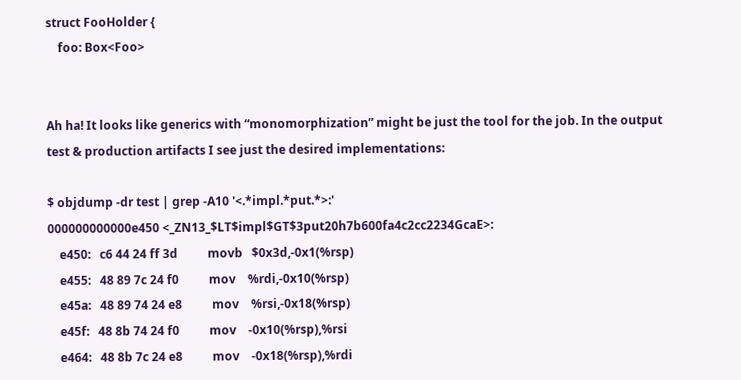struct FooHolder {
    foo: Box<Foo>


Ah ha! It looks like generics with “monomorphization” might be just the tool for the job. In the output test & production artifacts I see just the desired implementations:

$ objdump -dr test | grep -A10 '<.*impl.*put.*>:'
000000000000e450 <_ZN13_$LT$impl$GT$3put20h7b600fa4c2cc2234GcaE>:
    e450:   c6 44 24 ff 3d          movb   $0x3d,-0x1(%rsp)
    e455:   48 89 7c 24 f0          mov    %rdi,-0x10(%rsp)
    e45a:   48 89 74 24 e8          mov    %rsi,-0x18(%rsp)
    e45f:   48 8b 74 24 f0          mov    -0x10(%rsp),%rsi
    e464:   48 8b 7c 24 e8          mov    -0x18(%rsp),%rdi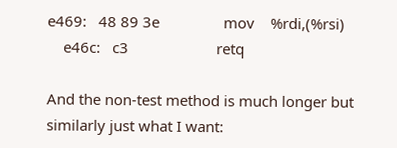e469:   48 89 3e                mov    %rdi,(%rsi)
    e46c:   c3                      retq

And the non-test method is much longer but similarly just what I want: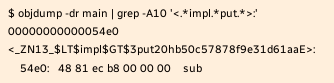$ objdump -dr main | grep -A10 '<.*impl.*put.*>:'
00000000000054e0 <_ZN13_$LT$impl$GT$3put20hb50c57878f9e31d61aaE>:
    54e0:   48 81 ec b8 00 00 00    sub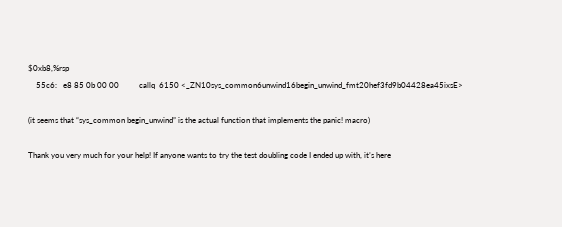$0xb8,%rsp
    55c6:   e8 85 0b 00 00          callq  6150 <_ZN10sys_common6unwind16begin_unwind_fmt20hef3fd9b04428ea45ixsE>

(it seems that “sys_common begin_unwind” is the actual function that implements the panic! macro)

Thank you very much for your help! If anyone wants to try the test doubling code I ended up with, it’s here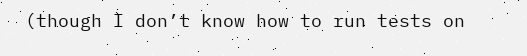(though I don’t know how to run tests on